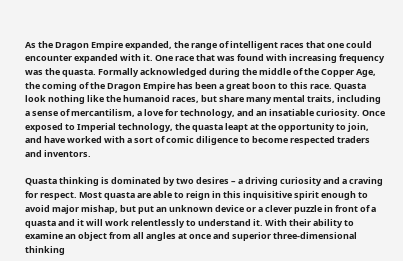As the Dragon Empire expanded, the range of intelligent races that one could encounter expanded with it. One race that was found with increasing frequency was the quasta. Formally acknowledged during the middle of the Copper Age, the coming of the Dragon Empire has been a great boon to this race. Quasta look nothing like the humanoid races, but share many mental traits, including a sense of mercantilism, a love for technology, and an insatiable curiosity. Once exposed to Imperial technology, the quasta leapt at the opportunity to join, and have worked with a sort of comic diligence to become respected traders and inventors.

Quasta thinking is dominated by two desires – a driving curiosity and a craving for respect. Most quasta are able to reign in this inquisitive spirit enough to avoid major mishap, but put an unknown device or a clever puzzle in front of a quasta and it will work relentlessly to understand it. With their ability to examine an object from all angles at once and superior three-dimensional thinking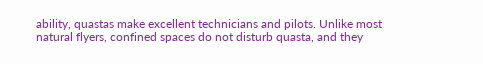ability, quastas make excellent technicians and pilots. Unlike most natural flyers, confined spaces do not disturb quasta, and they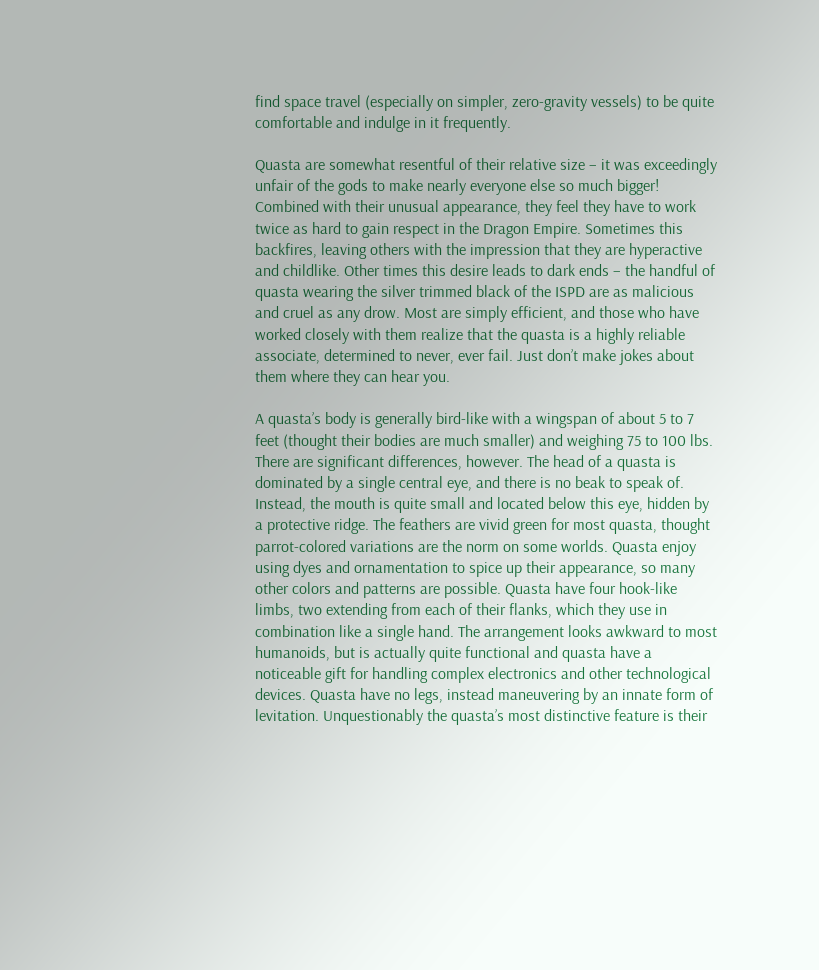find space travel (especially on simpler, zero-gravity vessels) to be quite comfortable and indulge in it frequently.

Quasta are somewhat resentful of their relative size – it was exceedingly unfair of the gods to make nearly everyone else so much bigger! Combined with their unusual appearance, they feel they have to work twice as hard to gain respect in the Dragon Empire. Sometimes this backfires, leaving others with the impression that they are hyperactive and childlike. Other times this desire leads to dark ends – the handful of quasta wearing the silver trimmed black of the ISPD are as malicious and cruel as any drow. Most are simply efficient, and those who have worked closely with them realize that the quasta is a highly reliable associate, determined to never, ever fail. Just don’t make jokes about them where they can hear you.

A quasta’s body is generally bird-like with a wingspan of about 5 to 7 feet (thought their bodies are much smaller) and weighing 75 to 100 lbs. There are significant differences, however. The head of a quasta is dominated by a single central eye, and there is no beak to speak of. Instead, the mouth is quite small and located below this eye, hidden by a protective ridge. The feathers are vivid green for most quasta, thought parrot-colored variations are the norm on some worlds. Quasta enjoy using dyes and ornamentation to spice up their appearance, so many other colors and patterns are possible. Quasta have four hook-like limbs, two extending from each of their flanks, which they use in combination like a single hand. The arrangement looks awkward to most humanoids, but is actually quite functional and quasta have a noticeable gift for handling complex electronics and other technological devices. Quasta have no legs, instead maneuvering by an innate form of levitation. Unquestionably the quasta’s most distinctive feature is their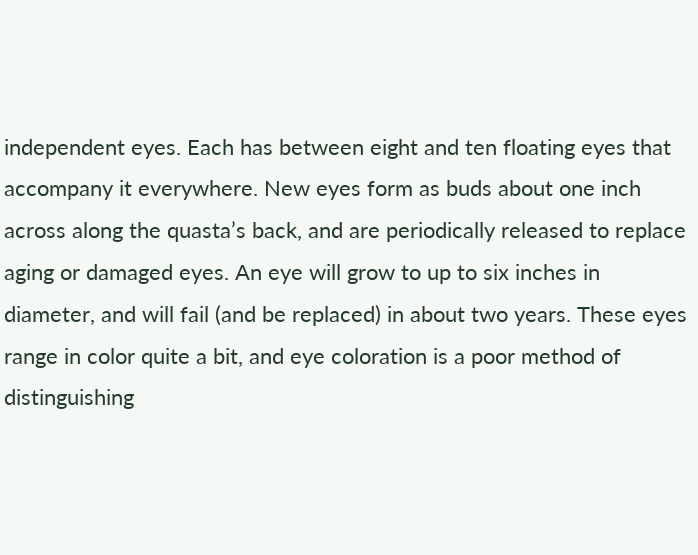independent eyes. Each has between eight and ten floating eyes that accompany it everywhere. New eyes form as buds about one inch across along the quasta’s back, and are periodically released to replace aging or damaged eyes. An eye will grow to up to six inches in diameter, and will fail (and be replaced) in about two years. These eyes range in color quite a bit, and eye coloration is a poor method of distinguishing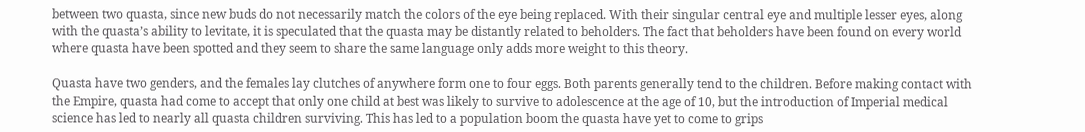between two quasta, since new buds do not necessarily match the colors of the eye being replaced. With their singular central eye and multiple lesser eyes, along with the quasta’s ability to levitate, it is speculated that the quasta may be distantly related to beholders. The fact that beholders have been found on every world where quasta have been spotted and they seem to share the same language only adds more weight to this theory.

Quasta have two genders, and the females lay clutches of anywhere form one to four eggs. Both parents generally tend to the children. Before making contact with the Empire, quasta had come to accept that only one child at best was likely to survive to adolescence at the age of 10, but the introduction of Imperial medical science has led to nearly all quasta children surviving. This has led to a population boom the quasta have yet to come to grips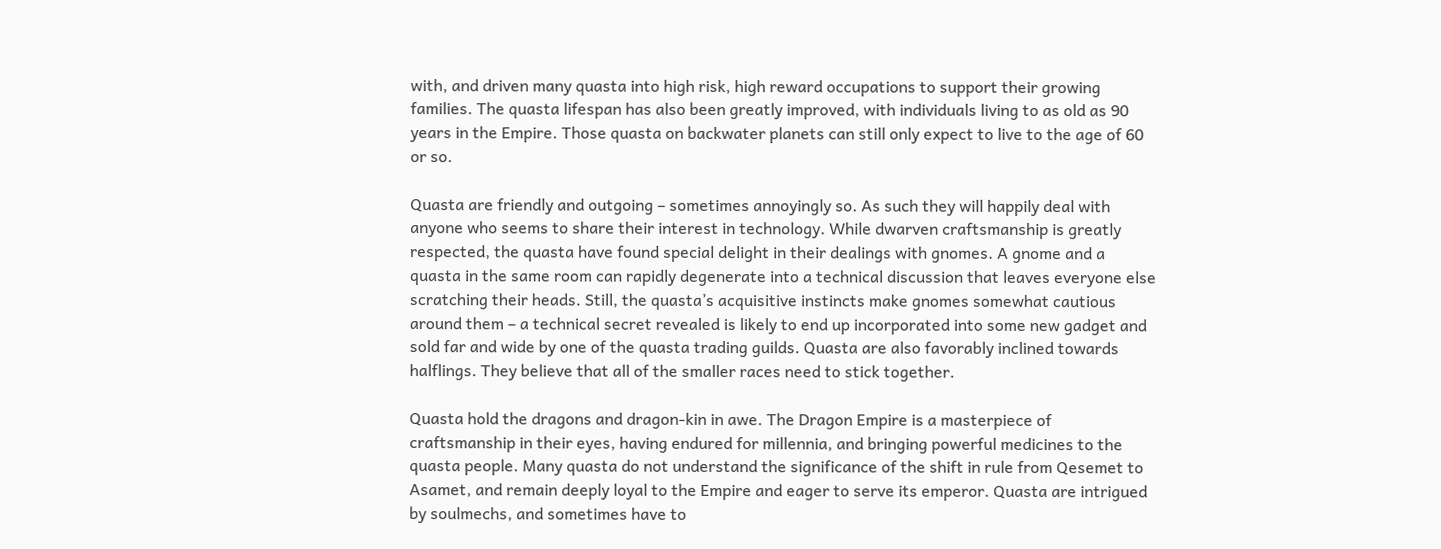with, and driven many quasta into high risk, high reward occupations to support their growing families. The quasta lifespan has also been greatly improved, with individuals living to as old as 90 years in the Empire. Those quasta on backwater planets can still only expect to live to the age of 60 or so.

Quasta are friendly and outgoing – sometimes annoyingly so. As such they will happily deal with anyone who seems to share their interest in technology. While dwarven craftsmanship is greatly respected, the quasta have found special delight in their dealings with gnomes. A gnome and a quasta in the same room can rapidly degenerate into a technical discussion that leaves everyone else scratching their heads. Still, the quasta’s acquisitive instincts make gnomes somewhat cautious around them – a technical secret revealed is likely to end up incorporated into some new gadget and sold far and wide by one of the quasta trading guilds. Quasta are also favorably inclined towards halflings. They believe that all of the smaller races need to stick together.

Quasta hold the dragons and dragon-kin in awe. The Dragon Empire is a masterpiece of craftsmanship in their eyes, having endured for millennia, and bringing powerful medicines to the quasta people. Many quasta do not understand the significance of the shift in rule from Qesemet to Asamet, and remain deeply loyal to the Empire and eager to serve its emperor. Quasta are intrigued by soulmechs, and sometimes have to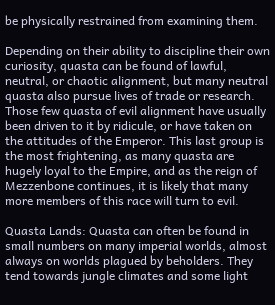be physically restrained from examining them.

Depending on their ability to discipline their own curiosity, quasta can be found of lawful, neutral, or chaotic alignment, but many neutral quasta also pursue lives of trade or research. Those few quasta of evil alignment have usually been driven to it by ridicule, or have taken on the attitudes of the Emperor. This last group is the most frightening, as many quasta are hugely loyal to the Empire, and as the reign of Mezzenbone continues, it is likely that many more members of this race will turn to evil.

Quasta Lands: Quasta can often be found in small numbers on many imperial worlds, almost always on worlds plagued by beholders. They tend towards jungle climates and some light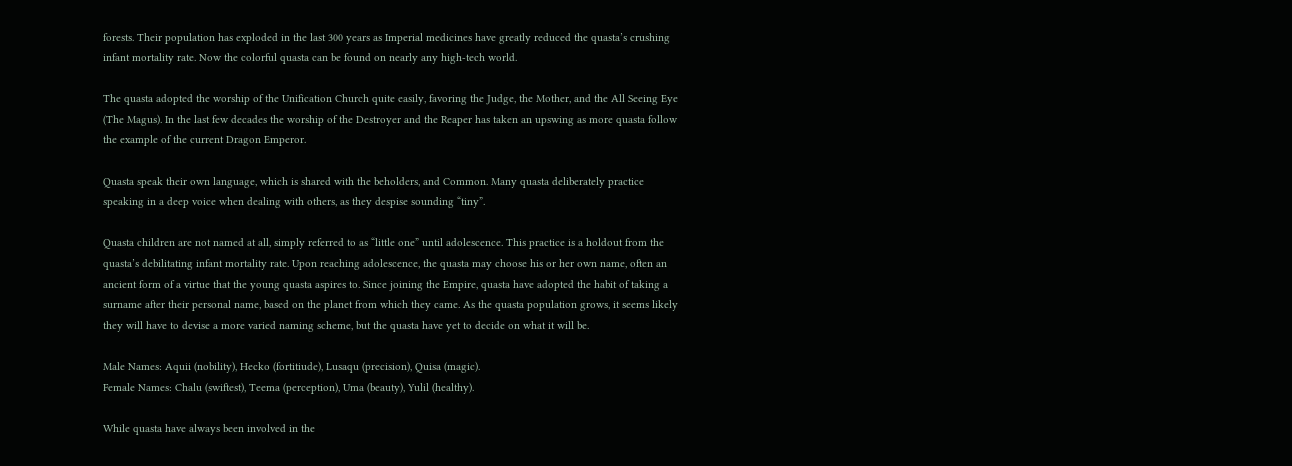forests. Their population has exploded in the last 300 years as Imperial medicines have greatly reduced the quasta’s crushing infant mortality rate. Now the colorful quasta can be found on nearly any high-tech world.

The quasta adopted the worship of the Unification Church quite easily, favoring the Judge, the Mother, and the All Seeing Eye (The Magus). In the last few decades the worship of the Destroyer and the Reaper has taken an upswing as more quasta follow the example of the current Dragon Emperor.

Quasta speak their own language, which is shared with the beholders, and Common. Many quasta deliberately practice speaking in a deep voice when dealing with others, as they despise sounding “tiny”.

Quasta children are not named at all, simply referred to as “little one” until adolescence. This practice is a holdout from the quasta’s debilitating infant mortality rate. Upon reaching adolescence, the quasta may choose his or her own name, often an ancient form of a virtue that the young quasta aspires to. Since joining the Empire, quasta have adopted the habit of taking a surname after their personal name, based on the planet from which they came. As the quasta population grows, it seems likely they will have to devise a more varied naming scheme, but the quasta have yet to decide on what it will be.

Male Names: Aquii (nobility), Hecko (fortitiude), Lusaqu (precision), Quisa (magic).
Female Names: Chalu (swiftest), Teema (perception), Uma (beauty), Yulil (healthy).

While quasta have always been involved in the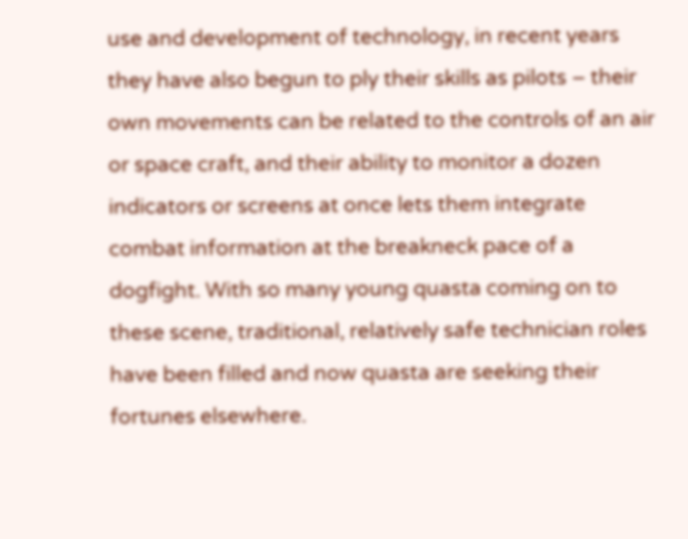use and development of technology, in recent years they have also begun to ply their skills as pilots – their own movements can be related to the controls of an air or space craft, and their ability to monitor a dozen indicators or screens at once lets them integrate combat information at the breakneck pace of a dogfight. With so many young quasta coming on to these scene, traditional, relatively safe technician roles have been filled and now quasta are seeking their fortunes elsewhere.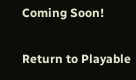Coming Soon!

Return to Playable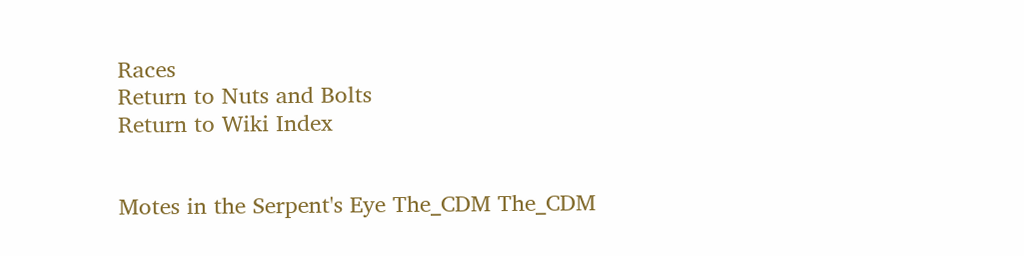Races
Return to Nuts and Bolts
Return to Wiki Index


Motes in the Serpent's Eye The_CDM The_CDM